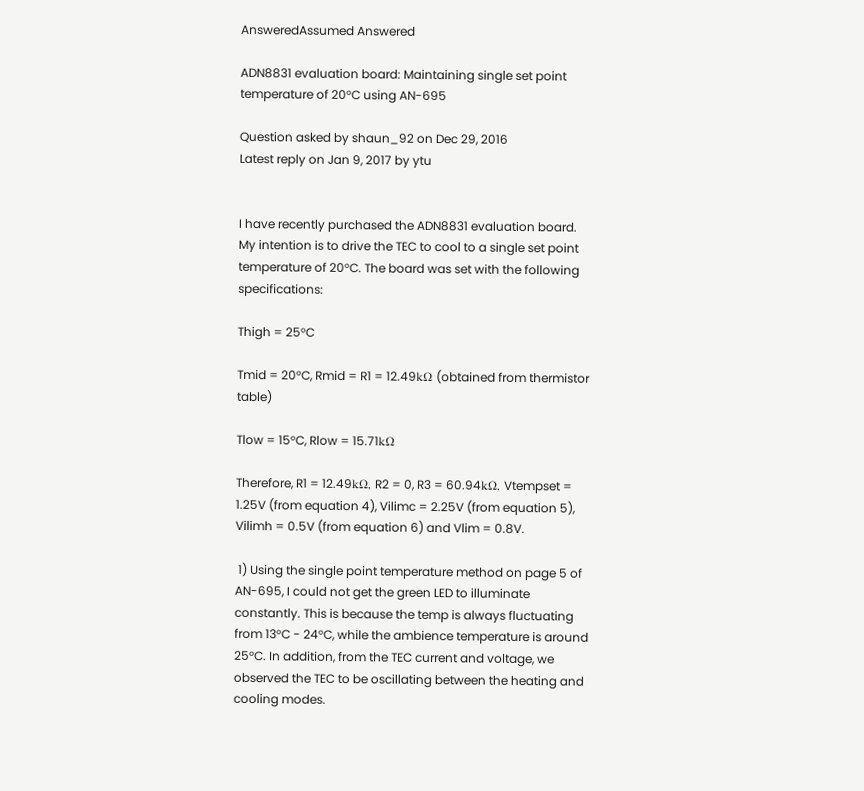AnsweredAssumed Answered

ADN8831 evaluation board: Maintaining single set point temperature of 20°C using AN-695

Question asked by shaun_92 on Dec 29, 2016
Latest reply on Jan 9, 2017 by ytu


I have recently purchased the ADN8831 evaluation board. My intention is to drive the TEC to cool to a single set point temperature of 20°C. The board was set with the following specifications:

Thigh = 25°C

Tmid = 20°C, Rmid = R1 = 12.49kΩ (obtained from thermistor table)

Tlow = 15°C, Rlow = 15.71kΩ

Therefore, R1 = 12.49kΩ, R2 = 0, R3 = 60.94kΩ, Vtempset = 1.25V (from equation 4), Vilimc = 2.25V (from equation 5), Vilimh = 0.5V (from equation 6) and Vlim = 0.8V.

 1) Using the single point temperature method on page 5 of AN-695, I could not get the green LED to illuminate constantly. This is because the temp is always fluctuating from 13°C - 24°C, while the ambience temperature is around 25°C. In addition, from the TEC current and voltage, we observed the TEC to be oscillating between the heating and cooling modes.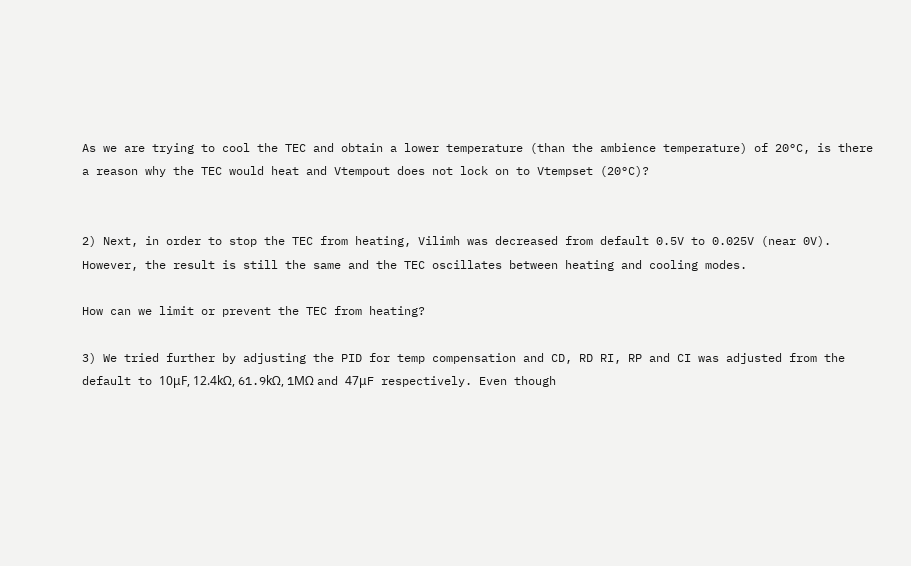As we are trying to cool the TEC and obtain a lower temperature (than the ambience temperature) of 20°C, is there a reason why the TEC would heat and Vtempout does not lock on to Vtempset (20°C)?


2) Next, in order to stop the TEC from heating, Vilimh was decreased from default 0.5V to 0.025V (near 0V). However, the result is still the same and the TEC oscillates between heating and cooling modes.

How can we limit or prevent the TEC from heating?

3) We tried further by adjusting the PID for temp compensation and CD, RD RI, RP and CI was adjusted from the default to 10μF, 12.4kΩ, 61.9kΩ, 1MΩ and 47μF respectively. Even though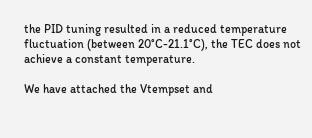the PID tuning resulted in a reduced temperature fluctuation (between 20°C-21.1°C), the TEC does not achieve a constant temperature.

We have attached the Vtempset and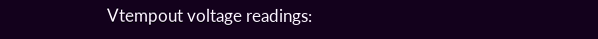Vtempout voltage readings: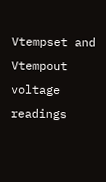Vtempset and Vtempout voltage readings